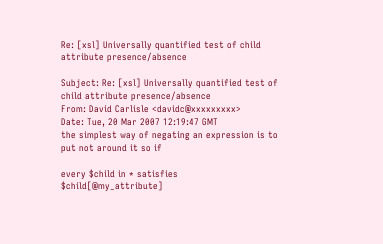Re: [xsl] Universally quantified test of child attribute presence/absence

Subject: Re: [xsl] Universally quantified test of child attribute presence/absence
From: David Carlisle <davidc@xxxxxxxxx>
Date: Tue, 20 Mar 2007 12:19:47 GMT
the simplest way of negating an expression is to put not around it so if

every $child in * satisfies $child[@my_attribute]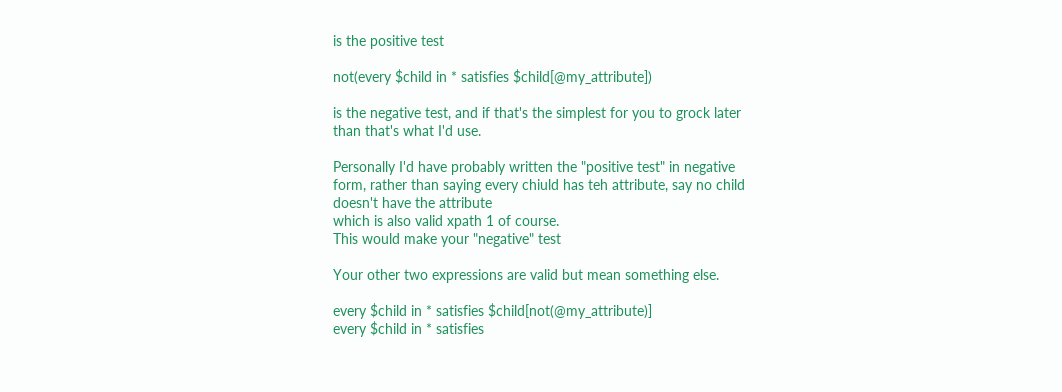is the positive test

not(every $child in * satisfies $child[@my_attribute])

is the negative test, and if that's the simplest for you to grock later
than that's what I'd use.

Personally I'd have probably written the "positive test" in negative
form, rather than saying every chiuld has teh attribute, say no child
doesn't have the attribute
which is also valid xpath 1 of course.
This would make your "negative" test

Your other two expressions are valid but mean something else.

every $child in * satisfies $child[not(@my_attribute)]
every $child in * satisfies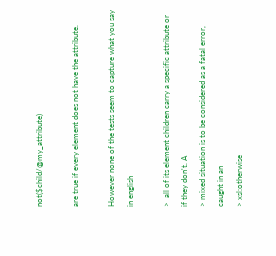not($child/@my_attribute)

are true if every element does not have the attribute.

However none of the tests seem to capture what you say in english

>  all of its element children carry a specific attribute or if they don't. A
> mixed situation is to be considered as a fatal error, caught in an
> xsl:otherwise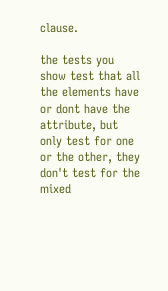clause.

the tests you show test that all the elements have or dont have the
attribute, but only test for one or the other, they don't test for the
mixed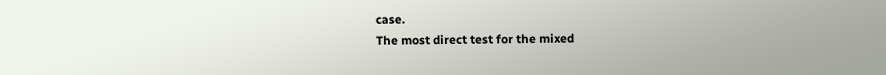case.
The most direct test for the mixed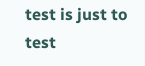test is just to test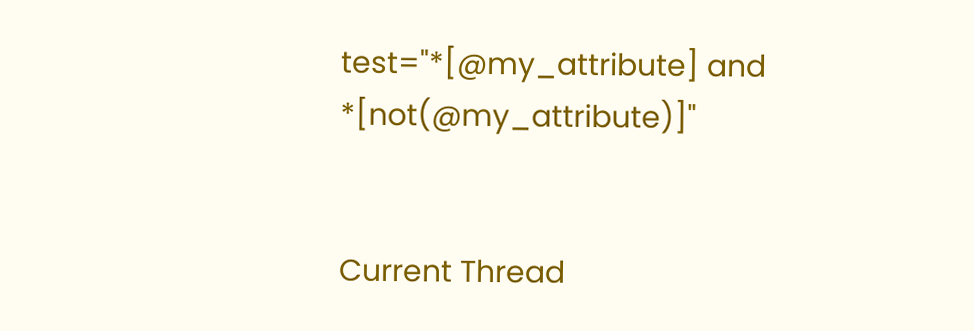test="*[@my_attribute] and *[not(@my_attribute)]"


Current Thread